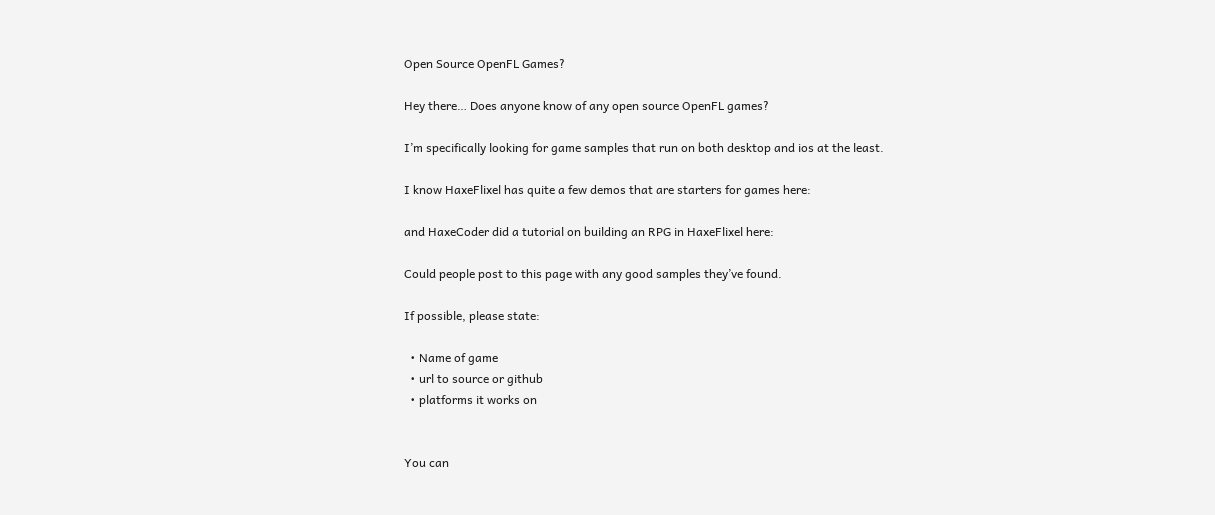Open Source OpenFL Games?

Hey there… Does anyone know of any open source OpenFL games?

I’m specifically looking for game samples that run on both desktop and ios at the least.

I know HaxeFlixel has quite a few demos that are starters for games here:

and HaxeCoder did a tutorial on building an RPG in HaxeFlixel here:

Could people post to this page with any good samples they’ve found.

If possible, please state:

  • Name of game
  • url to source or github
  • platforms it works on


You can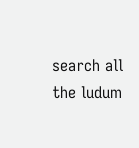search all the ludum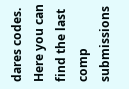dares codes. Here you can find the last comp submissions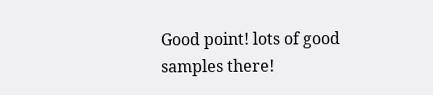Good point! lots of good samples there!